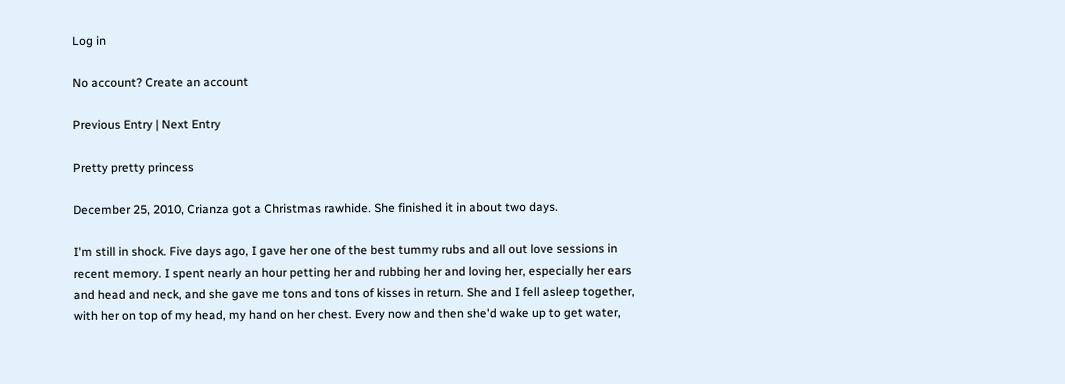Log in

No account? Create an account

Previous Entry | Next Entry

Pretty pretty princess

December 25, 2010, Crianza got a Christmas rawhide. She finished it in about two days.

I'm still in shock. Five days ago, I gave her one of the best tummy rubs and all out love sessions in recent memory. I spent nearly an hour petting her and rubbing her and loving her, especially her ears and head and neck, and she gave me tons and tons of kisses in return. She and I fell asleep together, with her on top of my head, my hand on her chest. Every now and then she'd wake up to get water,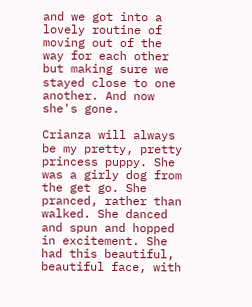and we got into a lovely routine of moving out of the way for each other but making sure we stayed close to one another. And now she's gone.

Crianza will always be my pretty, pretty princess puppy. She was a girly dog from the get go. She pranced, rather than walked. She danced and spun and hopped in excitement. She had this beautiful, beautiful face, with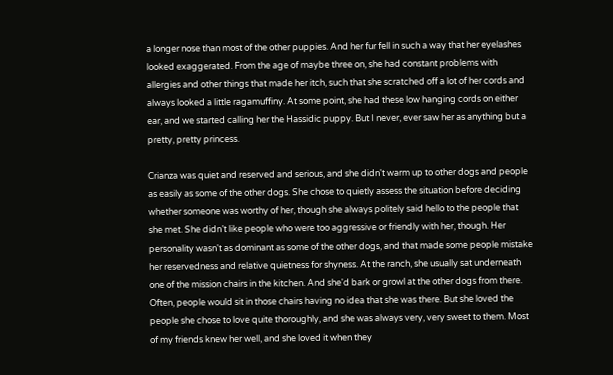a longer nose than most of the other puppies. And her fur fell in such a way that her eyelashes looked exaggerated. From the age of maybe three on, she had constant problems with allergies and other things that made her itch, such that she scratched off a lot of her cords and always looked a little ragamuffiny. At some point, she had these low hanging cords on either ear, and we started calling her the Hassidic puppy. But I never, ever saw her as anything but a pretty, pretty princess.

Crianza was quiet and reserved and serious, and she didn't warm up to other dogs and people as easily as some of the other dogs. She chose to quietly assess the situation before deciding whether someone was worthy of her, though she always politely said hello to the people that she met. She didn’t like people who were too aggressive or friendly with her, though. Her personality wasn't as dominant as some of the other dogs, and that made some people mistake her reservedness and relative quietness for shyness. At the ranch, she usually sat underneath one of the mission chairs in the kitchen. And she'd bark or growl at the other dogs from there. Often, people would sit in those chairs having no idea that she was there. But she loved the people she chose to love quite thoroughly, and she was always very, very sweet to them. Most of my friends knew her well, and she loved it when they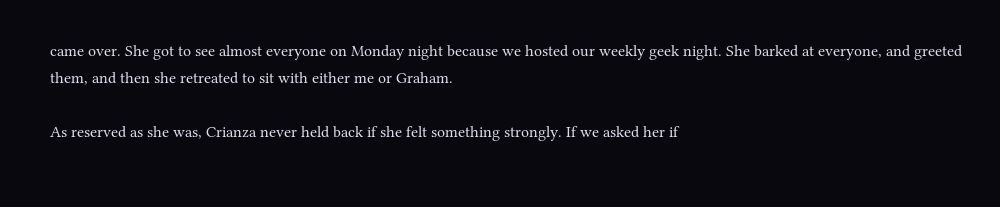came over. She got to see almost everyone on Monday night because we hosted our weekly geek night. She barked at everyone, and greeted them, and then she retreated to sit with either me or Graham.

As reserved as she was, Crianza never held back if she felt something strongly. If we asked her if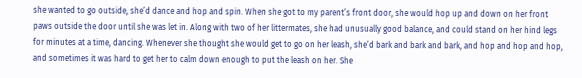she wanted to go outside, she’d dance and hop and spin. When she got to my parent’s front door, she would hop up and down on her front paws outside the door until she was let in. Along with two of her littermates, she had unusually good balance, and could stand on her hind legs for minutes at a time, dancing. Whenever she thought she would get to go on her leash, she’d bark and bark and bark, and hop and hop and hop, and sometimes it was hard to get her to calm down enough to put the leash on her. She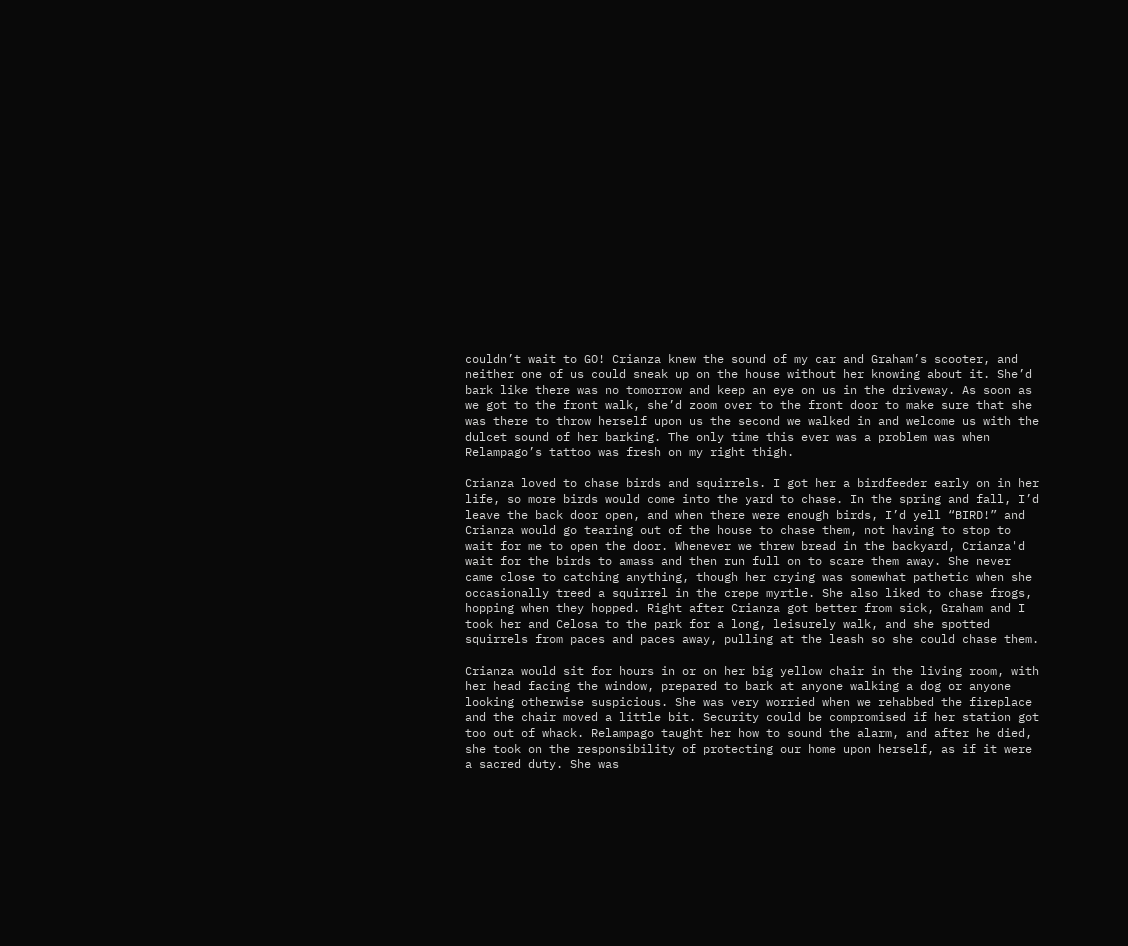couldn’t wait to GO! Crianza knew the sound of my car and Graham’s scooter, and neither one of us could sneak up on the house without her knowing about it. She’d bark like there was no tomorrow and keep an eye on us in the driveway. As soon as we got to the front walk, she’d zoom over to the front door to make sure that she was there to throw herself upon us the second we walked in and welcome us with the dulcet sound of her barking. The only time this ever was a problem was when Relampago’s tattoo was fresh on my right thigh.

Crianza loved to chase birds and squirrels. I got her a birdfeeder early on in her life, so more birds would come into the yard to chase. In the spring and fall, I’d leave the back door open, and when there were enough birds, I’d yell “BIRD!” and Crianza would go tearing out of the house to chase them, not having to stop to wait for me to open the door. Whenever we threw bread in the backyard, Crianza'd wait for the birds to amass and then run full on to scare them away. She never came close to catching anything, though her crying was somewhat pathetic when she occasionally treed a squirrel in the crepe myrtle. She also liked to chase frogs, hopping when they hopped. Right after Crianza got better from sick, Graham and I took her and Celosa to the park for a long, leisurely walk, and she spotted squirrels from paces and paces away, pulling at the leash so she could chase them.

Crianza would sit for hours in or on her big yellow chair in the living room, with her head facing the window, prepared to bark at anyone walking a dog or anyone looking otherwise suspicious. She was very worried when we rehabbed the fireplace and the chair moved a little bit. Security could be compromised if her station got too out of whack. Relampago taught her how to sound the alarm, and after he died, she took on the responsibility of protecting our home upon herself, as if it were a sacred duty. She was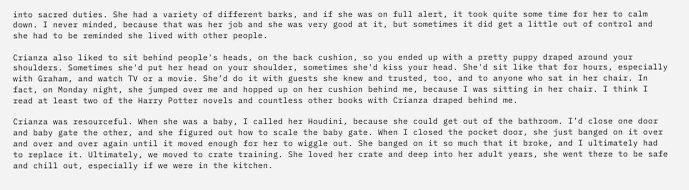into sacred duties. She had a variety of different barks, and if she was on full alert, it took quite some time for her to calm down. I never minded, because that was her job and she was very good at it, but sometimes it did get a little out of control and she had to be reminded she lived with other people.

Crianza also liked to sit behind people's heads, on the back cushion, so you ended up with a pretty puppy draped around your shoulders. Sometimes she'd put her head on your shoulder, sometimes she'd kiss your head. She'd sit like that for hours, especially with Graham, and watch TV or a movie. She’d do it with guests she knew and trusted, too, and to anyone who sat in her chair. In fact, on Monday night, she jumped over me and hopped up on her cushion behind me, because I was sitting in her chair. I think I read at least two of the Harry Potter novels and countless other books with Crianza draped behind me.

Crianza was resourceful. When she was a baby, I called her Houdini, because she could get out of the bathroom. I’d close one door and baby gate the other, and she figured out how to scale the baby gate. When I closed the pocket door, she just banged on it over and over and over again until it moved enough for her to wiggle out. She banged on it so much that it broke, and I ultimately had to replace it. Ultimately, we moved to crate training. She loved her crate and deep into her adult years, she went there to be safe and chill out, especially if we were in the kitchen.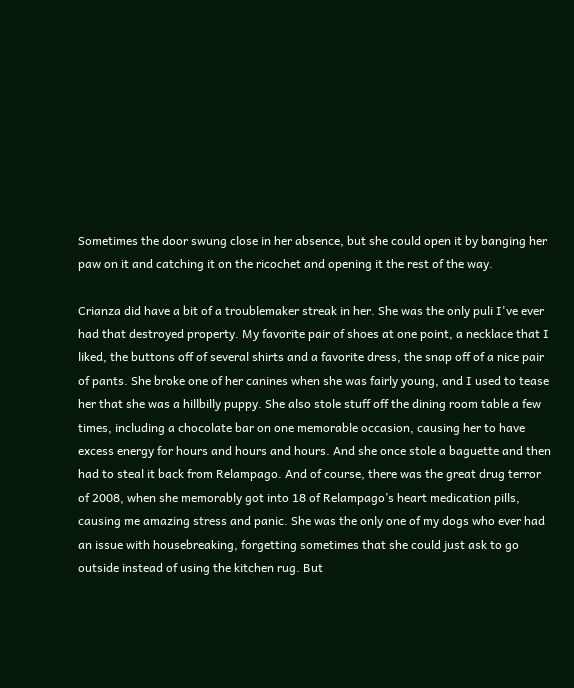Sometimes the door swung close in her absence, but she could open it by banging her paw on it and catching it on the ricochet and opening it the rest of the way.

Crianza did have a bit of a troublemaker streak in her. She was the only puli I've ever had that destroyed property. My favorite pair of shoes at one point, a necklace that I liked, the buttons off of several shirts and a favorite dress, the snap off of a nice pair of pants. She broke one of her canines when she was fairly young, and I used to tease her that she was a hillbilly puppy. She also stole stuff off the dining room table a few times, including a chocolate bar on one memorable occasion, causing her to have excess energy for hours and hours and hours. And she once stole a baguette and then had to steal it back from Relampago. And of course, there was the great drug terror of 2008, when she memorably got into 18 of Relampago’s heart medication pills, causing me amazing stress and panic. She was the only one of my dogs who ever had an issue with housebreaking, forgetting sometimes that she could just ask to go outside instead of using the kitchen rug. But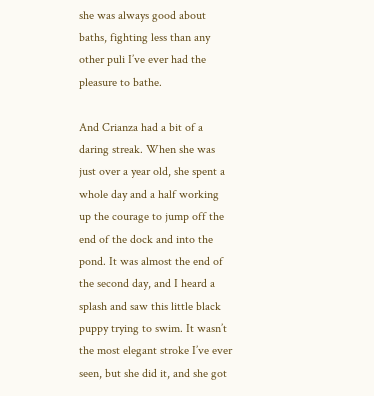she was always good about baths, fighting less than any other puli I’ve ever had the pleasure to bathe.

And Crianza had a bit of a daring streak. When she was just over a year old, she spent a whole day and a half working up the courage to jump off the end of the dock and into the pond. It was almost the end of the second day, and I heard a splash and saw this little black puppy trying to swim. It wasn’t the most elegant stroke I’ve ever seen, but she did it, and she got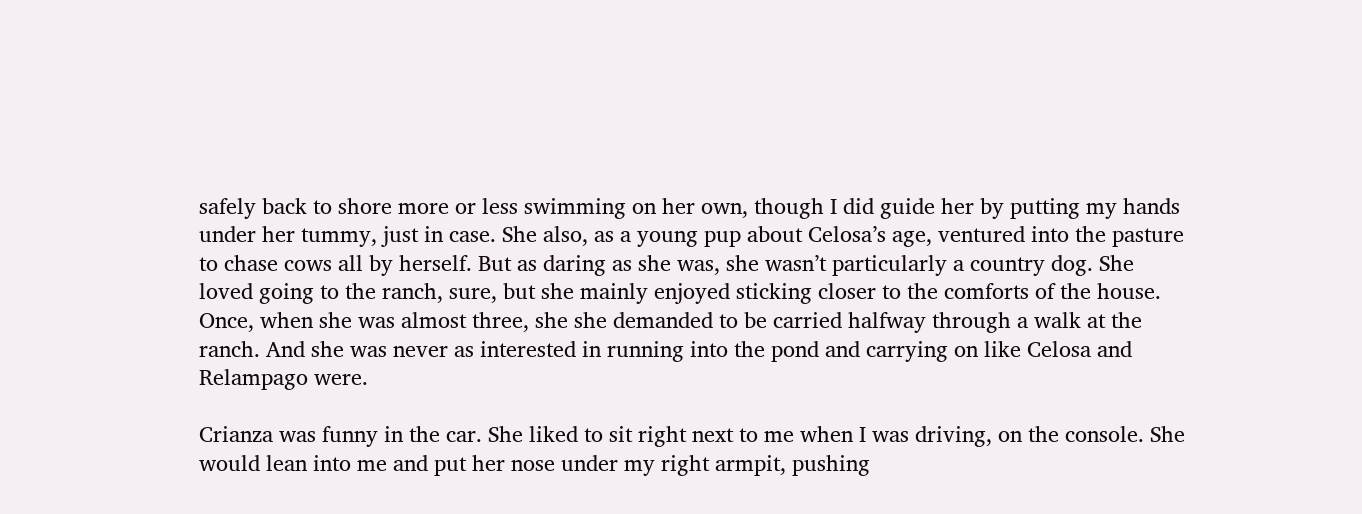safely back to shore more or less swimming on her own, though I did guide her by putting my hands under her tummy, just in case. She also, as a young pup about Celosa’s age, ventured into the pasture to chase cows all by herself. But as daring as she was, she wasn’t particularly a country dog. She loved going to the ranch, sure, but she mainly enjoyed sticking closer to the comforts of the house. Once, when she was almost three, she she demanded to be carried halfway through a walk at the ranch. And she was never as interested in running into the pond and carrying on like Celosa and Relampago were.

Crianza was funny in the car. She liked to sit right next to me when I was driving, on the console. She would lean into me and put her nose under my right armpit, pushing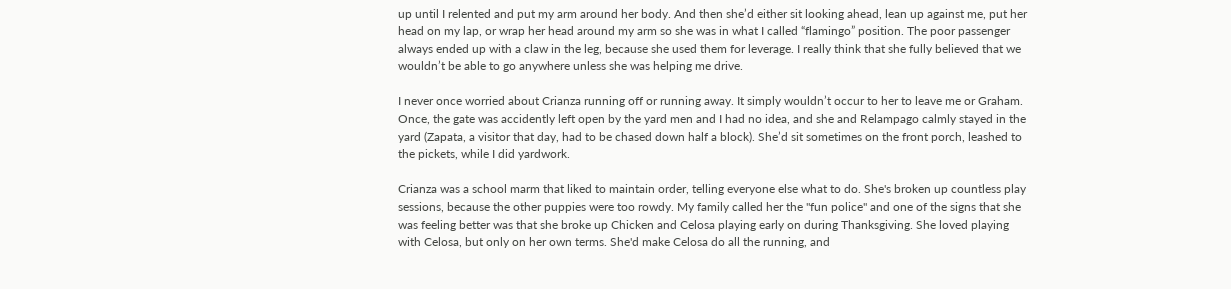up until I relented and put my arm around her body. And then she’d either sit looking ahead, lean up against me, put her head on my lap, or wrap her head around my arm so she was in what I called “flamingo” position. The poor passenger always ended up with a claw in the leg, because she used them for leverage. I really think that she fully believed that we wouldn’t be able to go anywhere unless she was helping me drive.

I never once worried about Crianza running off or running away. It simply wouldn’t occur to her to leave me or Graham. Once, the gate was accidently left open by the yard men and I had no idea, and she and Relampago calmly stayed in the yard (Zapata, a visitor that day, had to be chased down half a block). She’d sit sometimes on the front porch, leashed to the pickets, while I did yardwork.

Crianza was a school marm that liked to maintain order, telling everyone else what to do. She's broken up countless play sessions, because the other puppies were too rowdy. My family called her the "fun police" and one of the signs that she was feeling better was that she broke up Chicken and Celosa playing early on during Thanksgiving. She loved playing with Celosa, but only on her own terms. She'd make Celosa do all the running, and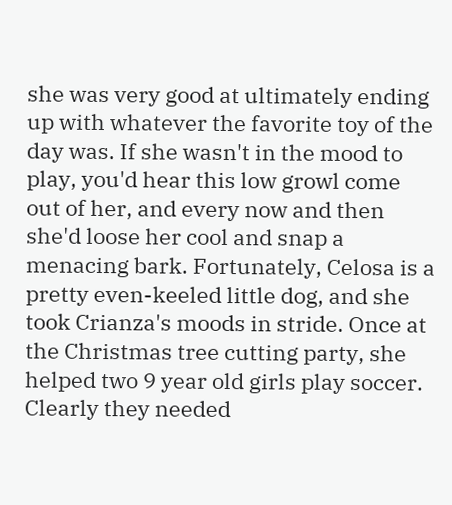she was very good at ultimately ending up with whatever the favorite toy of the day was. If she wasn't in the mood to play, you'd hear this low growl come out of her, and every now and then she'd loose her cool and snap a menacing bark. Fortunately, Celosa is a pretty even-keeled little dog, and she took Crianza's moods in stride. Once at the Christmas tree cutting party, she helped two 9 year old girls play soccer. Clearly they needed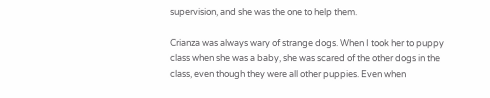supervision, and she was the one to help them.

Crianza was always wary of strange dogs. When I took her to puppy class when she was a baby, she was scared of the other dogs in the class, even though they were all other puppies. Even when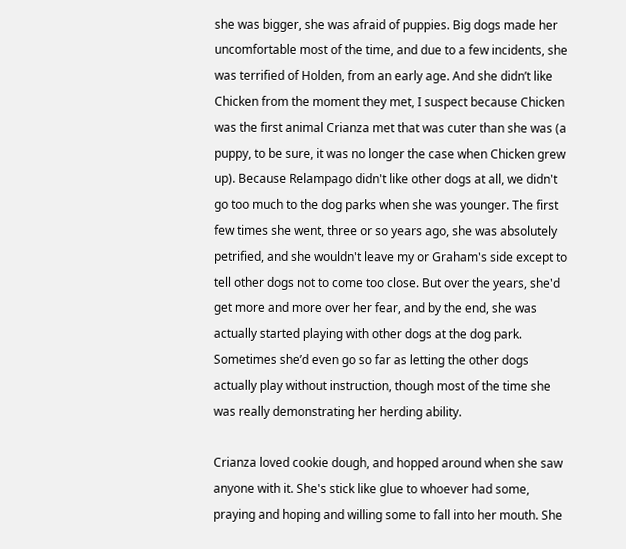she was bigger, she was afraid of puppies. Big dogs made her uncomfortable most of the time, and due to a few incidents, she was terrified of Holden, from an early age. And she didn’t like Chicken from the moment they met, I suspect because Chicken was the first animal Crianza met that was cuter than she was (a puppy, to be sure, it was no longer the case when Chicken grew up). Because Relampago didn't like other dogs at all, we didn't go too much to the dog parks when she was younger. The first few times she went, three or so years ago, she was absolutely petrified, and she wouldn't leave my or Graham's side except to tell other dogs not to come too close. But over the years, she'd get more and more over her fear, and by the end, she was actually started playing with other dogs at the dog park. Sometimes she’d even go so far as letting the other dogs actually play without instruction, though most of the time she was really demonstrating her herding ability.

Crianza loved cookie dough, and hopped around when she saw anyone with it. She's stick like glue to whoever had some, praying and hoping and willing some to fall into her mouth. She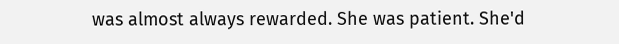was almost always rewarded. She was patient. She'd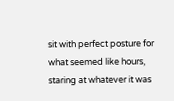sit with perfect posture for what seemed like hours, staring at whatever it was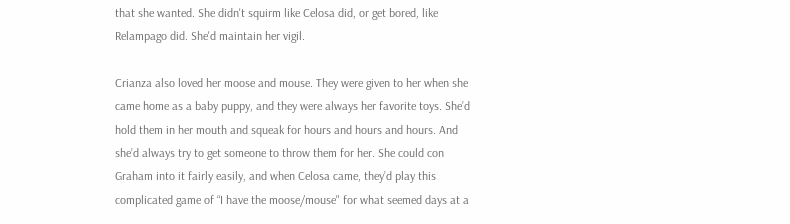that she wanted. She didn't squirm like Celosa did, or get bored, like Relampago did. She'd maintain her vigil.

Crianza also loved her moose and mouse. They were given to her when she came home as a baby puppy, and they were always her favorite toys. She’d hold them in her mouth and squeak for hours and hours and hours. And she’d always try to get someone to throw them for her. She could con Graham into it fairly easily, and when Celosa came, they’d play this complicated game of “I have the moose/mouse" for what seemed days at a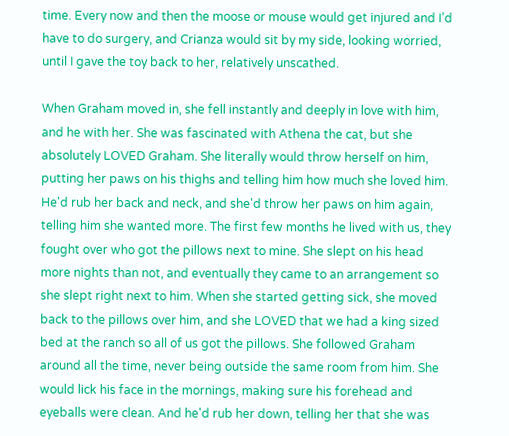time. Every now and then the moose or mouse would get injured and I’d have to do surgery, and Crianza would sit by my side, looking worried, until I gave the toy back to her, relatively unscathed.

When Graham moved in, she fell instantly and deeply in love with him, and he with her. She was fascinated with Athena the cat, but she absolutely LOVED Graham. She literally would throw herself on him, putting her paws on his thighs and telling him how much she loved him. He'd rub her back and neck, and she'd throw her paws on him again, telling him she wanted more. The first few months he lived with us, they fought over who got the pillows next to mine. She slept on his head more nights than not, and eventually they came to an arrangement so she slept right next to him. When she started getting sick, she moved back to the pillows over him, and she LOVED that we had a king sized bed at the ranch so all of us got the pillows. She followed Graham around all the time, never being outside the same room from him. She would lick his face in the mornings, making sure his forehead and eyeballs were clean. And he'd rub her down, telling her that she was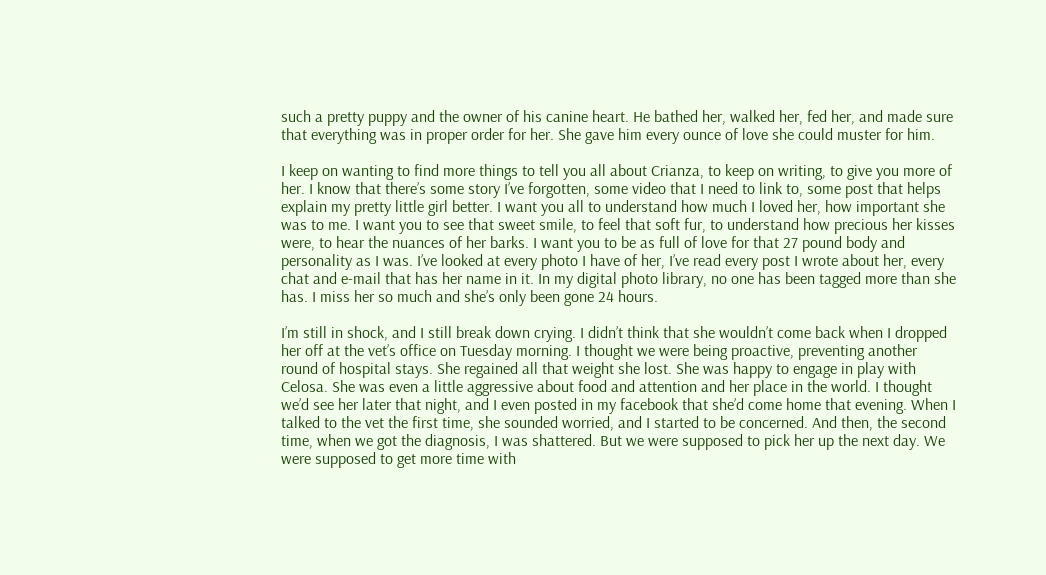such a pretty puppy and the owner of his canine heart. He bathed her, walked her, fed her, and made sure that everything was in proper order for her. She gave him every ounce of love she could muster for him.

I keep on wanting to find more things to tell you all about Crianza, to keep on writing, to give you more of her. I know that there’s some story I’ve forgotten, some video that I need to link to, some post that helps explain my pretty little girl better. I want you all to understand how much I loved her, how important she was to me. I want you to see that sweet smile, to feel that soft fur, to understand how precious her kisses were, to hear the nuances of her barks. I want you to be as full of love for that 27 pound body and personality as I was. I’ve looked at every photo I have of her, I’ve read every post I wrote about her, every chat and e-mail that has her name in it. In my digital photo library, no one has been tagged more than she has. I miss her so much and she’s only been gone 24 hours.

I’m still in shock, and I still break down crying. I didn’t think that she wouldn’t come back when I dropped her off at the vet’s office on Tuesday morning. I thought we were being proactive, preventing another round of hospital stays. She regained all that weight she lost. She was happy to engage in play with Celosa. She was even a little aggressive about food and attention and her place in the world. I thought we’d see her later that night, and I even posted in my facebook that she’d come home that evening. When I talked to the vet the first time, she sounded worried, and I started to be concerned. And then, the second time, when we got the diagnosis, I was shattered. But we were supposed to pick her up the next day. We were supposed to get more time with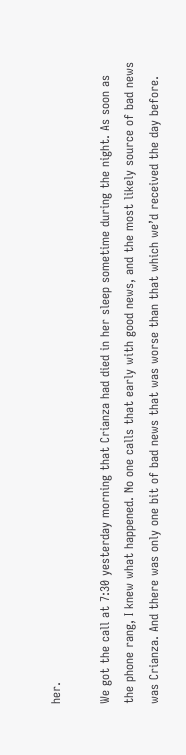her.

We got the call at 7:30 yesterday morning that Crianza had died in her sleep sometime during the night. As soon as the phone rang, I knew what happened. No one calls that early with good news, and the most likely source of bad news was Crianza. And there was only one bit of bad news that was worse than that which we’d received the day before.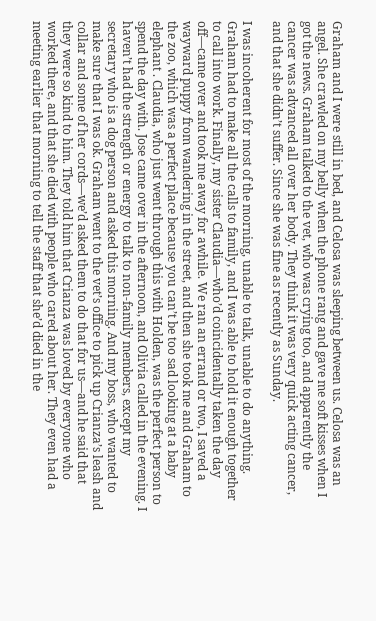Graham and I were still in bed, and Celosa was sleeping between us. Celosa was an angel. She crawled on my belly when the phone rang and gave me soft kisses when I got the news. Graham talked to the vet, who was crying too, and apparently the cancer was advanced all over her body. They think it was very quick acting cancer, and that she didn’t suffer. Since she was fine as recently as Sunday.

I was incoherent for most of the morning, unable to talk, unable to do anything. Graham had to make all the calls to family, and I was able to hold it enough together to call into work. Finally, my sister Claudia—who’d coincidentally taken the day off—came over and took me away for awhile. We ran an errand or two, I saved a wayward puppy from wandering in the street, and then she took me and Graham to the zoo, which was a perfect place because you can’t be too sad looking at a baby elephant . Claudia, who just went through this with Holden, was the perfect person to spend the day with. Jose came over in the afternoon, and Olivia called in the evening. I haven’t had the strength or energy to talk to non-family members, except my secretary who is a dog person and asked this morning. And my boss, who wanted to make sure that I was ok. Graham went to the vet’s office to pick up Crianza’s leash and collar and some of her cords—we’d asked them to do that for us—and he said that they were so kind to him. They told him that Crianza was loved by everyone who worked there, and that she died with people who cared about her. They even had a meeting earlier that morning to tell the staff that she’d died in the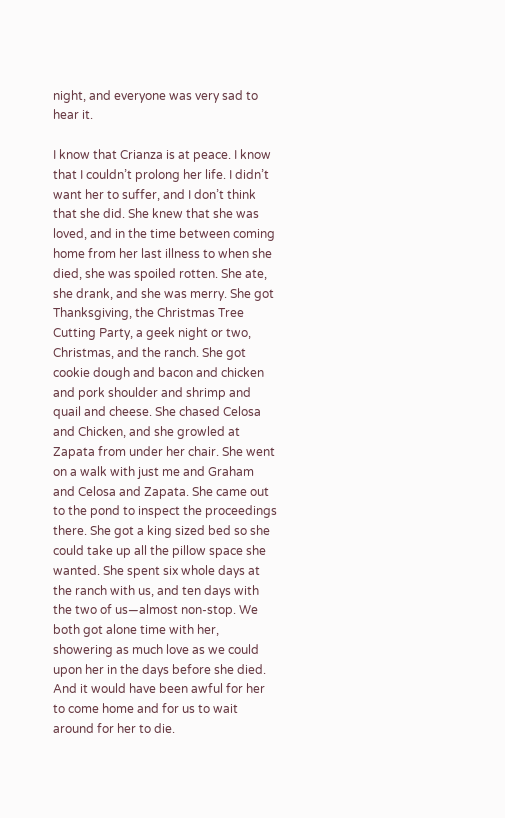night, and everyone was very sad to hear it.

I know that Crianza is at peace. I know that I couldn’t prolong her life. I didn’t want her to suffer, and I don’t think that she did. She knew that she was loved, and in the time between coming home from her last illness to when she died, she was spoiled rotten. She ate, she drank, and she was merry. She got Thanksgiving, the Christmas Tree Cutting Party, a geek night or two, Christmas, and the ranch. She got cookie dough and bacon and chicken and pork shoulder and shrimp and quail and cheese. She chased Celosa and Chicken, and she growled at Zapata from under her chair. She went on a walk with just me and Graham and Celosa and Zapata. She came out to the pond to inspect the proceedings there. She got a king sized bed so she could take up all the pillow space she wanted. She spent six whole days at the ranch with us, and ten days with the two of us—almost non-stop. We both got alone time with her, showering as much love as we could upon her in the days before she died. And it would have been awful for her to come home and for us to wait around for her to die.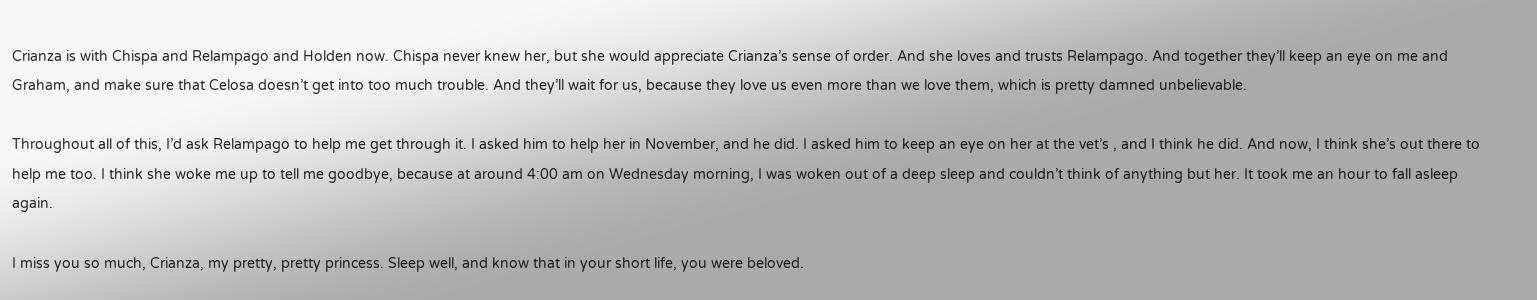Crianza is with Chispa and Relampago and Holden now. Chispa never knew her, but she would appreciate Crianza’s sense of order. And she loves and trusts Relampago. And together they’ll keep an eye on me and Graham, and make sure that Celosa doesn’t get into too much trouble. And they’ll wait for us, because they love us even more than we love them, which is pretty damned unbelievable.

Throughout all of this, I’d ask Relampago to help me get through it. I asked him to help her in November, and he did. I asked him to keep an eye on her at the vet’s , and I think he did. And now, I think she’s out there to help me too. I think she woke me up to tell me goodbye, because at around 4:00 am on Wednesday morning, I was woken out of a deep sleep and couldn’t think of anything but her. It took me an hour to fall asleep again.

I miss you so much, Crianza, my pretty, pretty princess. Sleep well, and know that in your short life, you were beloved.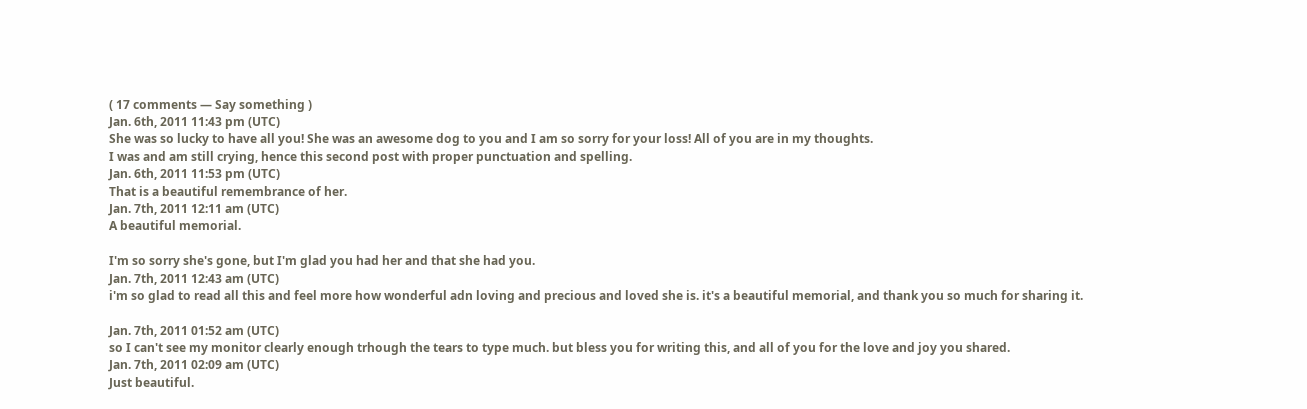( 17 comments — Say something )
Jan. 6th, 2011 11:43 pm (UTC)
She was so lucky to have all you! She was an awesome dog to you and I am so sorry for your loss! All of you are in my thoughts.
I was and am still crying, hence this second post with proper punctuation and spelling.
Jan. 6th, 2011 11:53 pm (UTC)
That is a beautiful remembrance of her.
Jan. 7th, 2011 12:11 am (UTC)
A beautiful memorial.

I'm so sorry she's gone, but I'm glad you had her and that she had you.
Jan. 7th, 2011 12:43 am (UTC)
i'm so glad to read all this and feel more how wonderful adn loving and precious and loved she is. it's a beautiful memorial, and thank you so much for sharing it.

Jan. 7th, 2011 01:52 am (UTC)
so I can't see my monitor clearly enough trhough the tears to type much. but bless you for writing this, and all of you for the love and joy you shared.
Jan. 7th, 2011 02:09 am (UTC)
Just beautiful.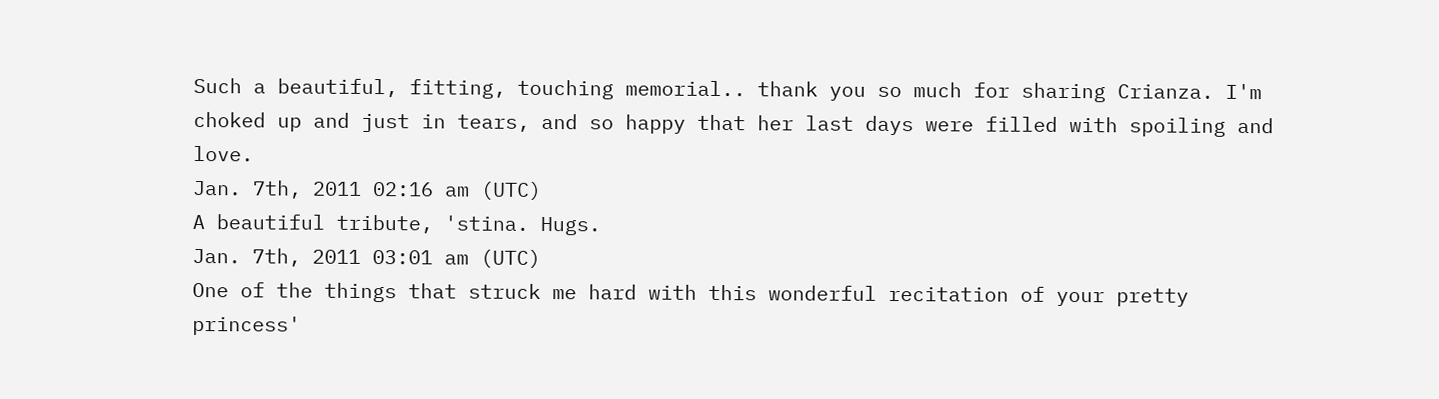Such a beautiful, fitting, touching memorial.. thank you so much for sharing Crianza. I'm choked up and just in tears, and so happy that her last days were filled with spoiling and love.
Jan. 7th, 2011 02:16 am (UTC)
A beautiful tribute, 'stina. Hugs.
Jan. 7th, 2011 03:01 am (UTC)
One of the things that struck me hard with this wonderful recitation of your pretty princess'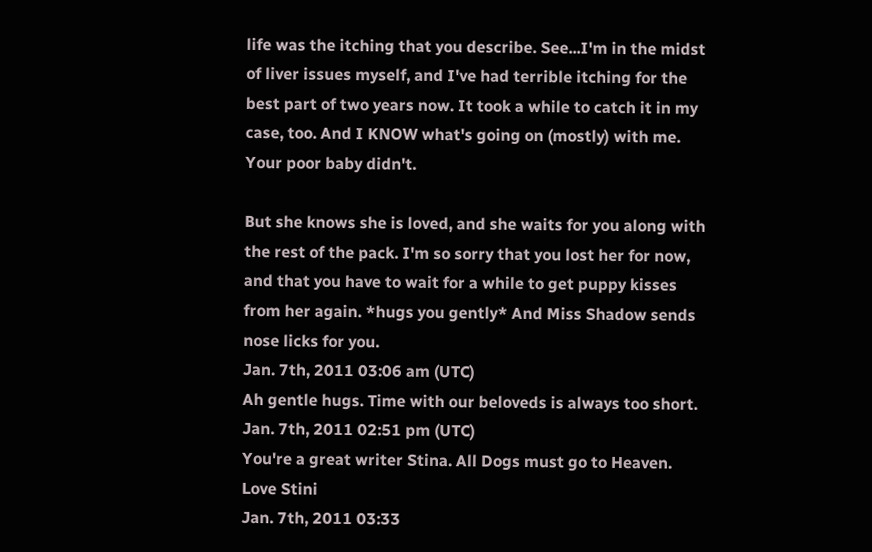life was the itching that you describe. See...I'm in the midst of liver issues myself, and I've had terrible itching for the best part of two years now. It took a while to catch it in my case, too. And I KNOW what's going on (mostly) with me. Your poor baby didn't.

But she knows she is loved, and she waits for you along with the rest of the pack. I'm so sorry that you lost her for now, and that you have to wait for a while to get puppy kisses from her again. *hugs you gently* And Miss Shadow sends nose licks for you.
Jan. 7th, 2011 03:06 am (UTC)
Ah gentle hugs. Time with our beloveds is always too short.
Jan. 7th, 2011 02:51 pm (UTC)
You're a great writer Stina. All Dogs must go to Heaven.
Love Stini
Jan. 7th, 2011 03:33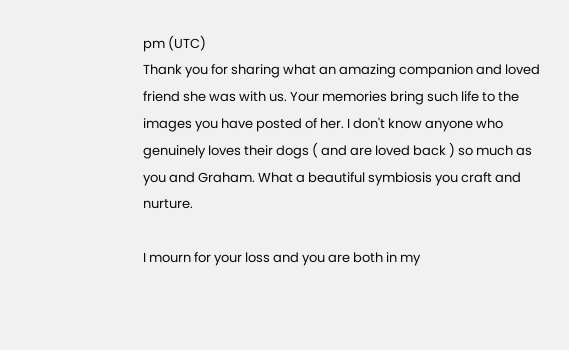pm (UTC)
Thank you for sharing what an amazing companion and loved friend she was with us. Your memories bring such life to the images you have posted of her. I don't know anyone who genuinely loves their dogs ( and are loved back ) so much as you and Graham. What a beautiful symbiosis you craft and nurture.

I mourn for your loss and you are both in my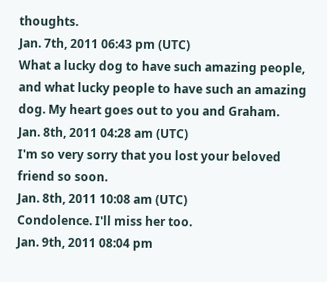thoughts.
Jan. 7th, 2011 06:43 pm (UTC)
What a lucky dog to have such amazing people, and what lucky people to have such an amazing dog. My heart goes out to you and Graham.
Jan. 8th, 2011 04:28 am (UTC)
I'm so very sorry that you lost your beloved friend so soon.
Jan. 8th, 2011 10:08 am (UTC)
Condolence. I'll miss her too.
Jan. 9th, 2011 08:04 pm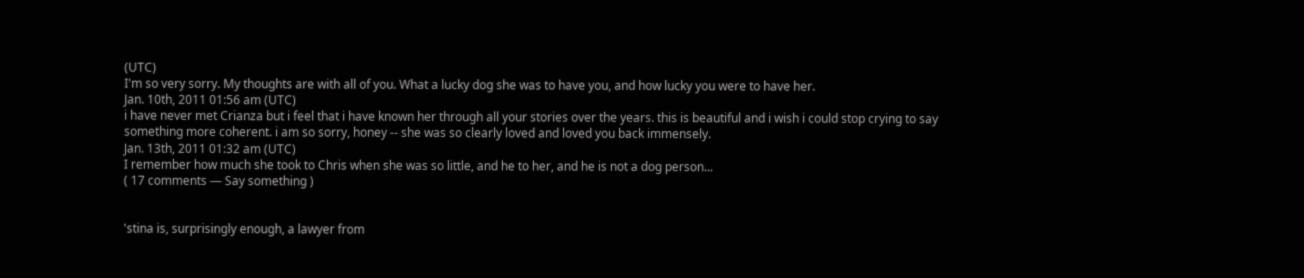(UTC)
I'm so very sorry. My thoughts are with all of you. What a lucky dog she was to have you, and how lucky you were to have her.
Jan. 10th, 2011 01:56 am (UTC)
i have never met Crianza but i feel that i have known her through all your stories over the years. this is beautiful and i wish i could stop crying to say something more coherent. i am so sorry, honey -- she was so clearly loved and loved you back immensely.
Jan. 13th, 2011 01:32 am (UTC)
I remember how much she took to Chris when she was so little, and he to her, and he is not a dog person...
( 17 comments — Say something )


'stina is, surprisingly enough, a lawyer from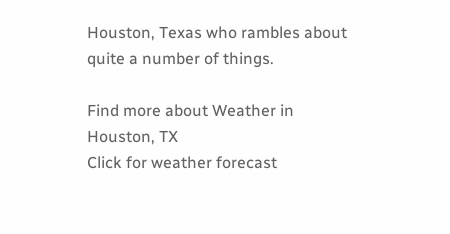Houston, Texas who rambles about quite a number of things.

Find more about Weather in Houston, TX
Click for weather forecast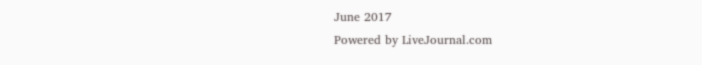June 2017
Powered by LiveJournal.com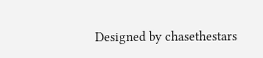Designed by chasethestars